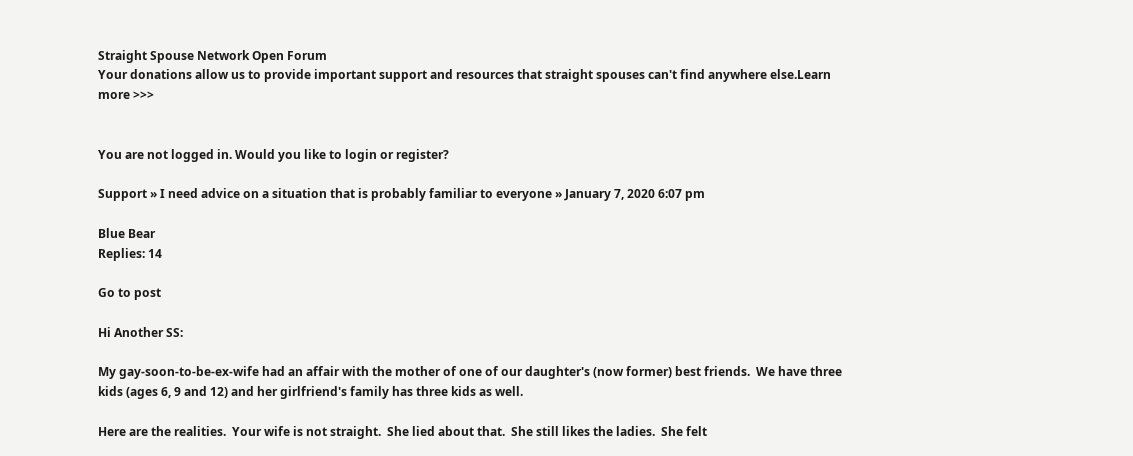Straight Spouse Network Open Forum
Your donations allow us to provide important support and resources that straight spouses can't find anywhere else.Learn more >>>


You are not logged in. Would you like to login or register?

Support » I need advice on a situation that is probably familiar to everyone » January 7, 2020 6:07 pm

Blue Bear
Replies: 14

Go to post

Hi Another SS:

My gay-soon-to-be-ex-wife had an affair with the mother of one of our daughter's (now former) best friends.  We have three kids (ages 6, 9 and 12) and her girlfriend's family has three kids as well.

Here are the realities.  Your wife is not straight.  She lied about that.  She still likes the ladies.  She felt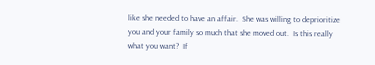like she needed to have an affair.  She was willing to deprioritize you and your family so much that she moved out.  Is this really what you want?  If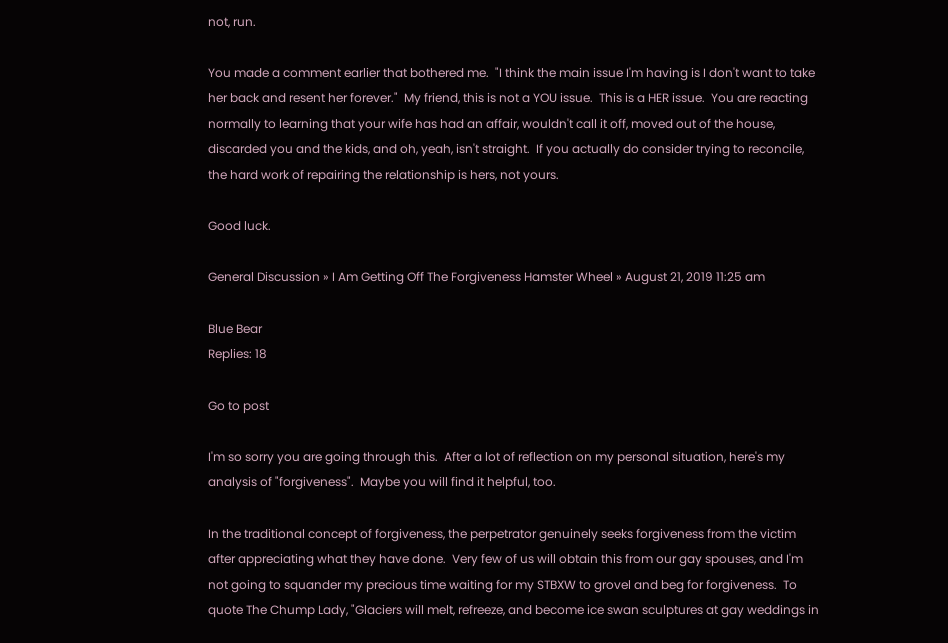not, run.

You made a comment earlier that bothered me.  "I think the main issue I'm having is I don't want to take her back and resent her forever."  My friend, this is not a YOU issue.  This is a HER issue.  You are reacting normally to learning that your wife has had an affair, wouldn't call it off, moved out of the house, discarded you and the kids, and oh, yeah, isn't straight.  If you actually do consider trying to reconcile, the hard work of repairing the relationship is hers, not yours.

Good luck.

General Discussion » I Am Getting Off The Forgiveness Hamster Wheel » August 21, 2019 11:25 am

Blue Bear
Replies: 18

Go to post

I'm so sorry you are going through this.  After a lot of reflection on my personal situation, here's my analysis of "forgiveness".  Maybe you will find it helpful, too.

In the traditional concept of forgiveness, the perpetrator genuinely seeks forgiveness from the victim after appreciating what they have done.  Very few of us will obtain this from our gay spouses, and I'm not going to squander my precious time waiting for my STBXW to grovel and beg for forgiveness.  To quote The Chump Lady, "Glaciers will melt, refreeze, and become ice swan sculptures at gay weddings in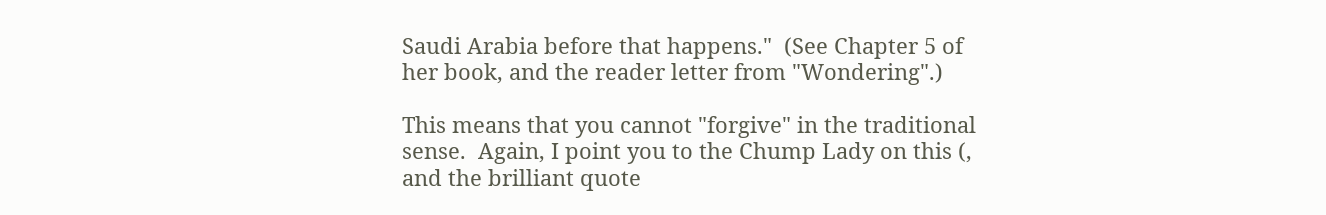Saudi Arabia before that happens."  (See Chapter 5 of her book, and the reader letter from "Wondering".)

This means that you cannot "forgive" in the traditional sense.  Again, I point you to the Chump Lady on this (, and the brilliant quote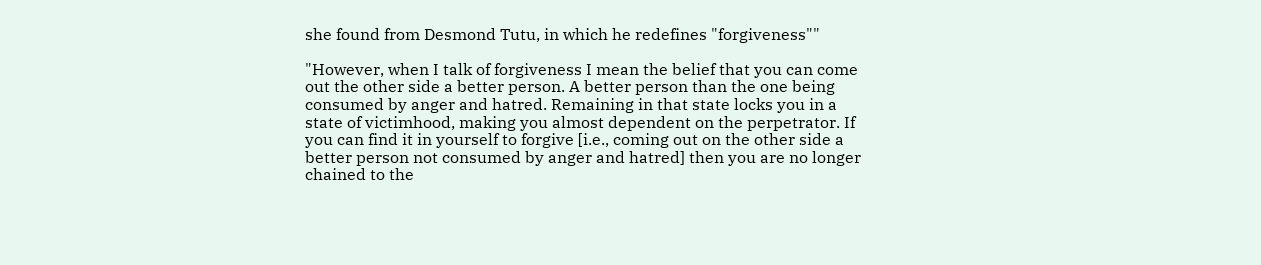she found from Desmond Tutu, in which he redefines "forgiveness""

"However, when I talk of forgiveness I mean the belief that you can come out the other side a better person. A better person than the one being consumed by anger and hatred. Remaining in that state locks you in a state of victimhood, making you almost dependent on the perpetrator. If you can find it in yourself to forgive [i.e., coming out on the other side a better person not consumed by anger and hatred] then you are no longer chained to the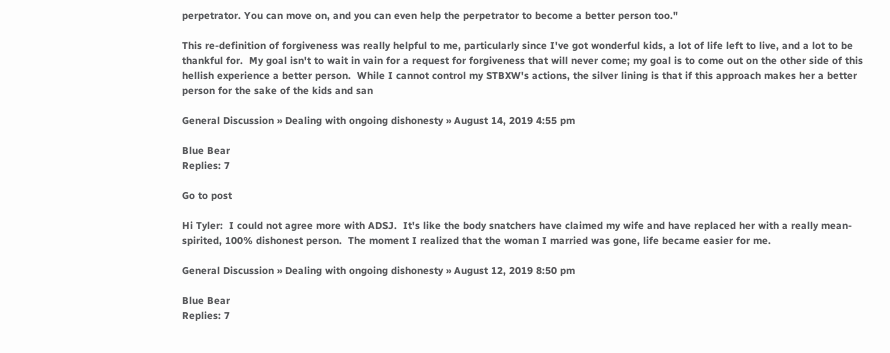perpetrator. You can move on, and you can even help the perpetrator to become a better person too."

This re-definition of forgiveness was really helpful to me, particularly since I've got wonderful kids, a lot of life left to live, and a lot to be thankful for.  My goal isn't to wait in vain for a request for forgiveness that will never come; my goal is to come out on the other side of this hellish experience a better person.  While I cannot control my STBXW's actions, the silver lining is that if this approach makes her a better person for the sake of the kids and san

General Discussion » Dealing with ongoing dishonesty » August 14, 2019 4:55 pm

Blue Bear
Replies: 7

Go to post

Hi Tyler:  I could not agree more with ADSJ.  It's like the body snatchers have claimed my wife and have replaced her with a really mean-spirited, 100% dishonest person.  The moment I realized that the woman I married was gone, life became easier for me.

General Discussion » Dealing with ongoing dishonesty » August 12, 2019 8:50 pm

Blue Bear
Replies: 7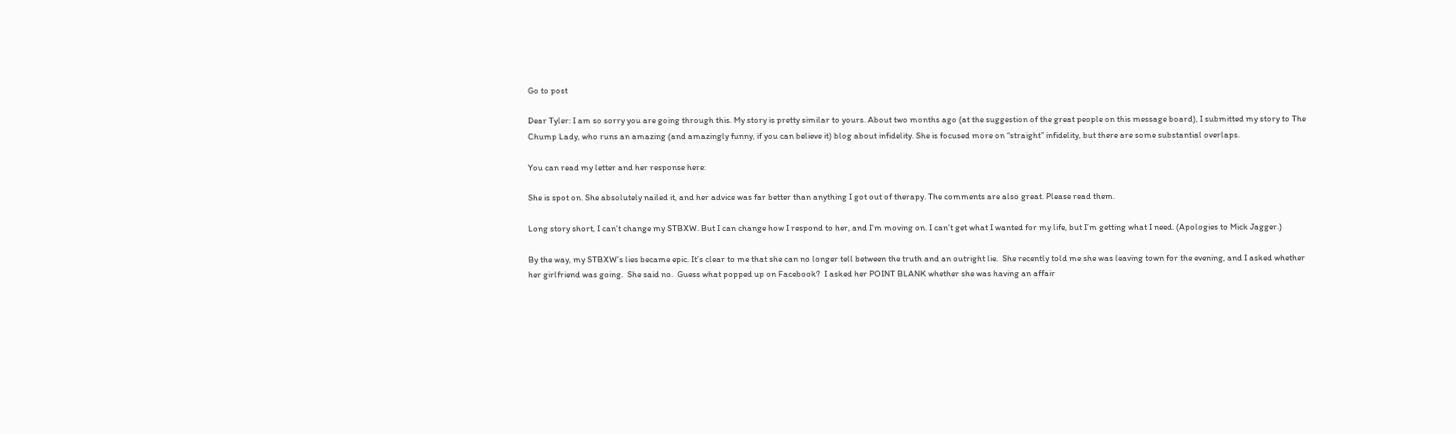Go to post

Dear Tyler: I am so sorry you are going through this. My story is pretty similar to yours. About two months ago (at the suggestion of the great people on this message board), I submitted my story to The Chump Lady, who runs an amazing (and amazingly funny, if you can believe it) blog about infidelity. She is focused more on “straight” infidelity, but there are some substantial overlaps.

You can read my letter and her response here:

She is spot on. She absolutely nailed it, and her advice was far better than anything I got out of therapy. The comments are also great. Please read them.

Long story short, I can’t change my STBXW. But I can change how I respond to her, and I’m moving on. I can’t get what I wanted for my life, but I’m getting what I need. (Apologies to Mick Jagger.)

By the way, my STBXW’s lies became epic. It’s clear to me that she can no longer tell between the truth and an outright lie.  She recently told me she was leaving town for the evening, and I asked whether her girlfriend was going.  She said no.  Guess what popped up on Facebook?  I asked her POINT BLANK whether she was having an affair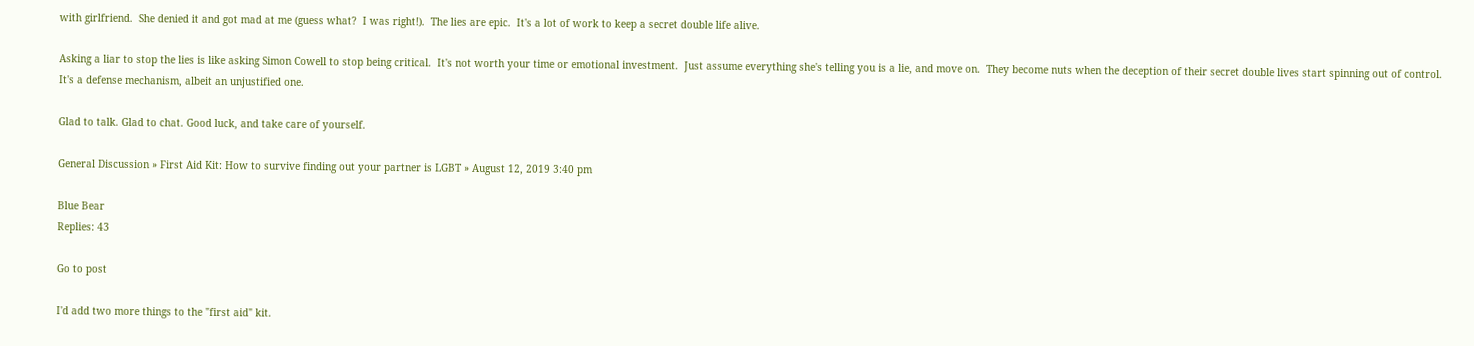with girlfriend.  She denied it and got mad at me (guess what?  I was right!).  The lies are epic.  It's a lot of work to keep a secret double life alive.

Asking a liar to stop the lies is like asking Simon Cowell to stop being critical.  It's not worth your time or emotional investment.  Just assume everything she's telling you is a lie, and move on.  They become nuts when the deception of their secret double lives start spinning out of control.  It's a defense mechanism, albeit an unjustified one.

Glad to talk. Glad to chat. Good luck, and take care of yourself.

General Discussion » First Aid Kit: How to survive finding out your partner is LGBT » August 12, 2019 3:40 pm

Blue Bear
Replies: 43

Go to post

I'd add two more things to the "first aid" kit.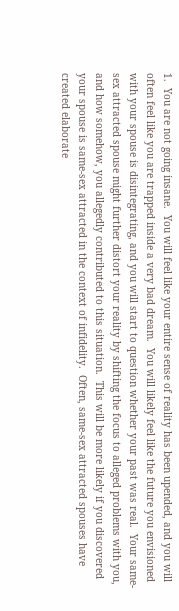1.  You are not going insane.  You will feel like your entire sense of reality has been upended, and you will often feel like you are trapped inside a very bad dream.  You will likely feel like the future you envisioned with your spouse is disintegrating, and you will start to question whether your past was real.  Your same-sex attracted spouse might further distort your reality by shifting the focus to alleged problems with you, and how somehow, you allegedly contributed to this situation.  This will be more likely if you discovered your spouse is same-sex attracted in the context of infidelity.  Often, same-sex attracted spouses have created elaborate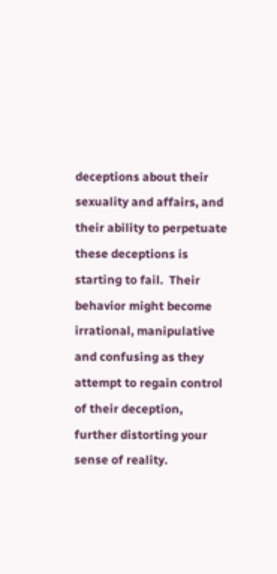deceptions about their sexuality and affairs, and their ability to perpetuate these deceptions is starting to fail.  Their behavior might become irrational, manipulative and confusing as they attempt to regain control of their deception, further distorting your sense of reality.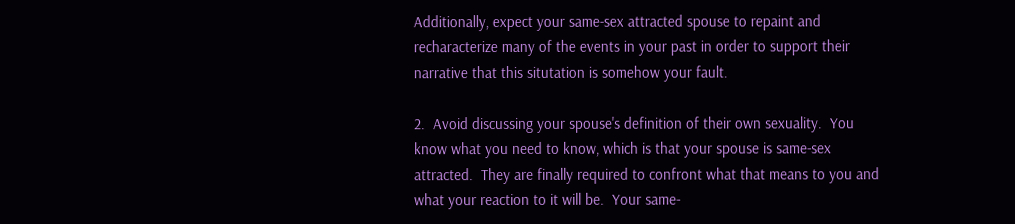Additionally, expect your same-sex attracted spouse to repaint and recharacterize many of the events in your past in order to support their narrative that this situtation is somehow your fault.

2.  Avoid discussing your spouse's definition of their own sexuality.  You know what you need to know, which is that your spouse is same-sex attracted.  They are finally required to confront what that means to you and what your reaction to it will be.  Your same-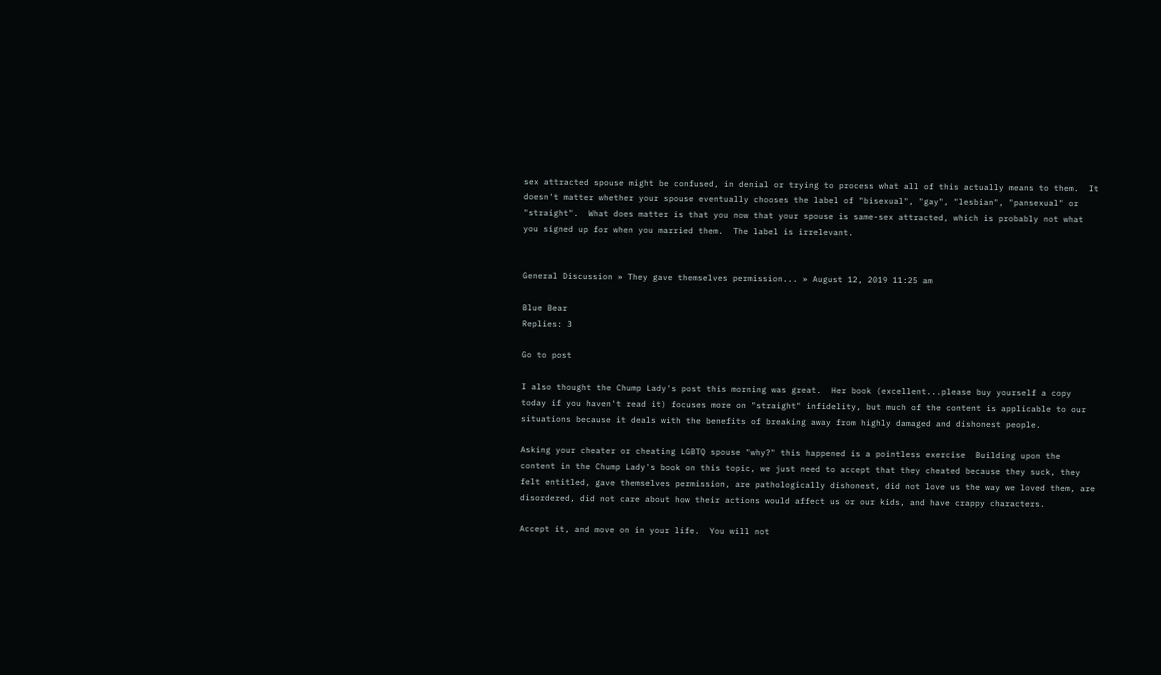sex attracted spouse might be confused, in denial or trying to process what all of this actually means to them.  It doesn't matter whether your spouse eventually chooses the label of "bisexual", "gay", "lesbian", "pansexual" or "straight".  What does matter is that you now that your spouse is same-sex attracted, which is probably not what you signed up for when you married them.  The label is irrelevant.


General Discussion » They gave themselves permission... » August 12, 2019 11:25 am

Blue Bear
Replies: 3

Go to post

I also thought the Chump Lady's post this morning was great.  Her book (excellent...please buy yourself a copy today if you haven't read it) focuses more on "straight" infidelity, but much of the content is applicable to our situations because it deals with the benefits of breaking away from highly damaged and dishonest people.

Asking your cheater or cheating LGBTQ spouse "why?" this happened is a pointless exercise  Building upon the content in the Chump Lady's book on this topic, we just need to accept that they cheated because they suck, they felt entitled, gave themselves permission, are pathologically dishonest, did not love us the way we loved them, are disordered, did not care about how their actions would affect us or our kids, and have crappy characters.

Accept it, and move on in your life.  You will not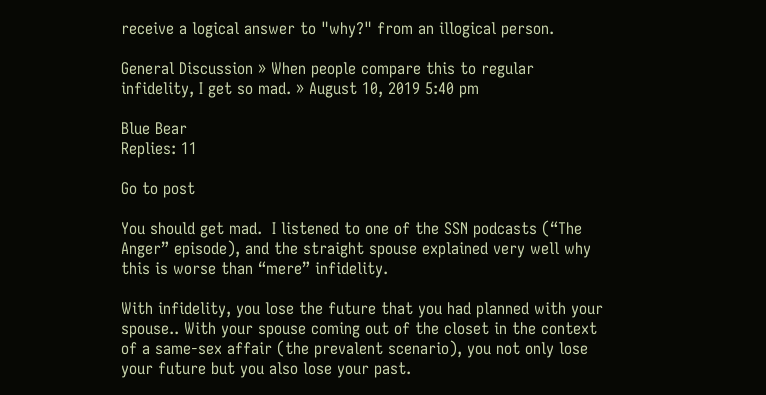receive a logical answer to "why?" from an illogical person.

General Discussion » When people compare this to regular infidelity, I get so mad. » August 10, 2019 5:40 pm

Blue Bear
Replies: 11

Go to post

You should get mad.  I listened to one of the SSN podcasts (“The Anger” episode), and the straight spouse explained very well why this is worse than “mere” infidelity.

With infidelity, you lose the future that you had planned with your spouse.. With your spouse coming out of the closet in the context of a same-sex affair (the prevalent scenario), you not only lose your future but you also lose your past.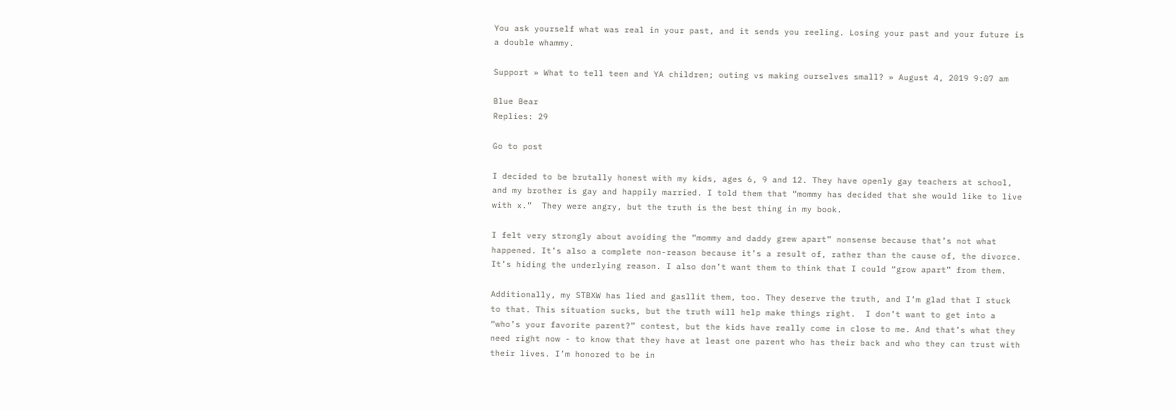You ask yourself what was real in your past, and it sends you reeling. Losing your past and your future is a double whammy.

Support » What to tell teen and YA children; outing vs making ourselves small? » August 4, 2019 9:07 am

Blue Bear
Replies: 29

Go to post

I decided to be brutally honest with my kids, ages 6, 9 and 12. They have openly gay teachers at school, and my brother is gay and happily married. I told them that “mommy has decided that she would like to live with x.”  They were angry, but the truth is the best thing in my book.

I felt very strongly about avoiding the “mommy and daddy grew apart” nonsense because that’s not what happened. It’s also a complete non-reason because it’s a result of, rather than the cause of, the divorce. It’s hiding the underlying reason. I also don’t want them to think that I could “grow apart” from them.

Additionally, my STBXW has lied and gasllit them, too. They deserve the truth, and I’m glad that I stuck to that. This situation sucks, but the truth will help make things right.  I don’t want to get into a “who’s your favorite parent?” contest, but the kids have really come in close to me. And that’s what they need right now - to know that they have at least one parent who has their back and who they can trust with their lives. I’m honored to be in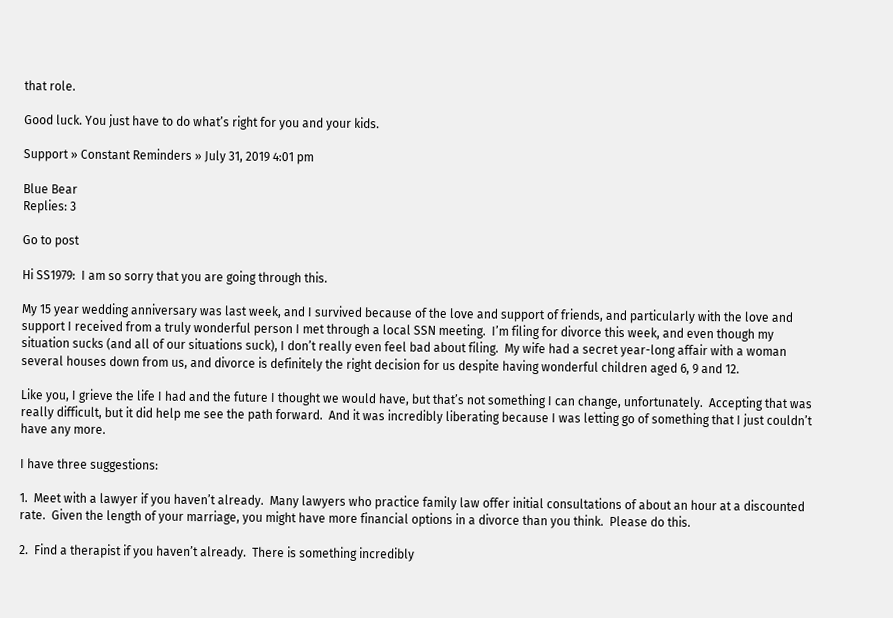that role.

Good luck. You just have to do what’s right for you and your kids.

Support » Constant Reminders » July 31, 2019 4:01 pm

Blue Bear
Replies: 3

Go to post

Hi SS1979:  I am so sorry that you are going through this.

My 15 year wedding anniversary was last week, and I survived because of the love and support of friends, and particularly with the love and support I received from a truly wonderful person I met through a local SSN meeting.  I’m filing for divorce this week, and even though my situation sucks (and all of our situations suck), I don’t really even feel bad about filing.  My wife had a secret year-long affair with a woman several houses down from us, and divorce is definitely the right decision for us despite having wonderful children aged 6, 9 and 12.

Like you, I grieve the life I had and the future I thought we would have, but that’s not something I can change, unfortunately.  Accepting that was really difficult, but it did help me see the path forward.  And it was incredibly liberating because I was letting go of something that I just couldn’t have any more.

I have three suggestions:

1.  Meet with a lawyer if you haven’t already.  Many lawyers who practice family law offer initial consultations of about an hour at a discounted rate.  Given the length of your marriage, you might have more financial options in a divorce than you think.  Please do this.

2.  Find a therapist if you haven’t already.  There is something incredibly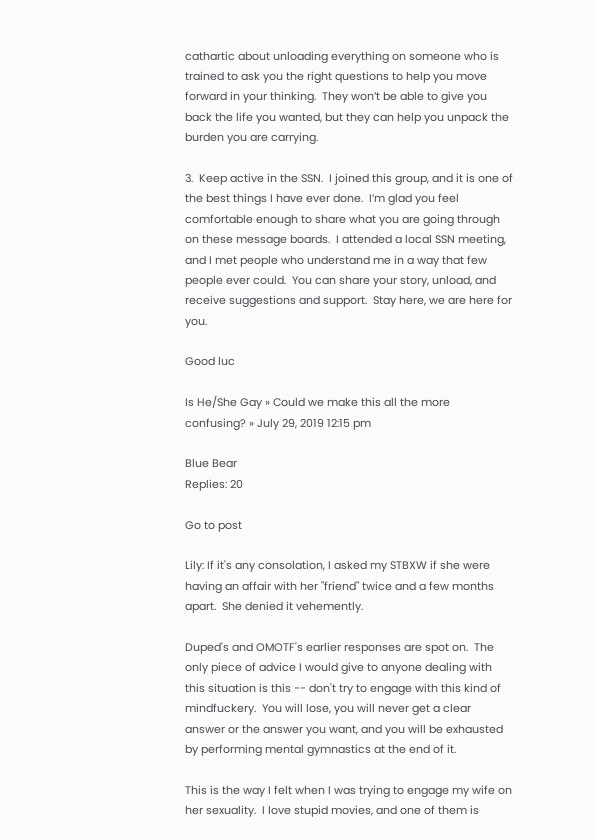cathartic about unloading everything on someone who is trained to ask you the right questions to help you move forward in your thinking.  They won’t be able to give you back the life you wanted, but they can help you unpack the burden you are carrying.

3.  Keep active in the SSN.  I joined this group, and it is one of the best things I have ever done.  I’m glad you feel comfortable enough to share what you are going through on these message boards.  I attended a local SSN meeting, and I met people who understand me in a way that few people ever could.  You can share your story, unload, and receive suggestions and support.  Stay here, we are here for you.

Good luc

Is He/She Gay » Could we make this all the more confusing? » July 29, 2019 12:15 pm

Blue Bear
Replies: 20

Go to post

Lily: If it's any consolation, I asked my STBXW if she were having an affair with her "friend" twice and a few months apart.  She denied it vehemently.

Duped's and OMOTF's earlier responses are spot on.  The only piece of advice I would give to anyone dealing with this situation is this -- don't try to engage with this kind of mindfuckery.  You will lose, you will never get a clear answer or the answer you want, and you will be exhausted by performing mental gymnastics at the end of it.

This is the way I felt when I was trying to engage my wife on her sexuality.  I love stupid movies, and one of them is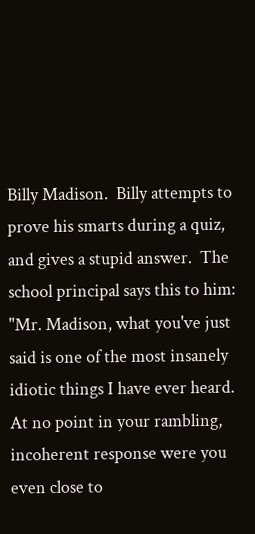Billy Madison.  Billy attempts to prove his smarts during a quiz, and gives a stupid answer.  The school principal says this to him:  "Mr. Madison, what you've just said is one of the most insanely idiotic things I have ever heard.  At no point in your rambling, incoherent response were you even close to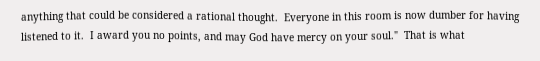anything that could be considered a rational thought.  Everyone in this room is now dumber for having listened to it.  I award you no points, and may God have mercy on your soul."  That is what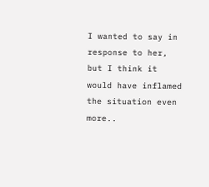I wanted to say in response to her, but I think it would have inflamed the situation even more..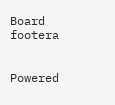Board footera


Powered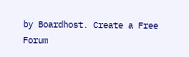by Boardhost. Create a Free Forum